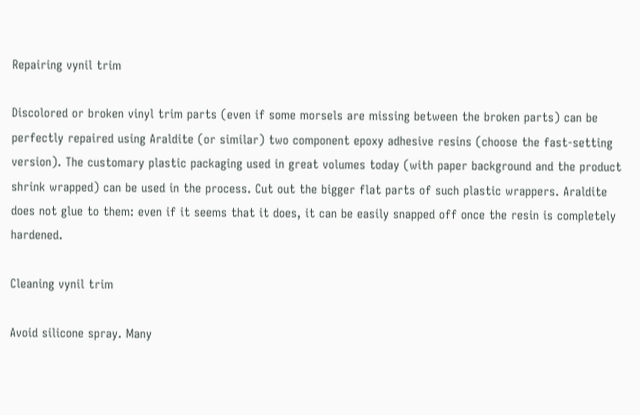Repairing vynil trim

Discolored or broken vinyl trim parts (even if some morsels are missing between the broken parts) can be perfectly repaired using Araldite (or similar) two component epoxy adhesive resins (choose the fast-setting version). The customary plastic packaging used in great volumes today (with paper background and the product shrink wrapped) can be used in the process. Cut out the bigger flat parts of such plastic wrappers. Araldite does not glue to them: even if it seems that it does, it can be easily snapped off once the resin is completely hardened.

Cleaning vynil trim

Avoid silicone spray. Many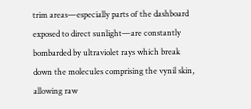trim areas—especially parts of the dashboard exposed to direct sunlight—are constantly bombarded by ultraviolet rays which break down the molecules comprising the vynil skin, allowing raw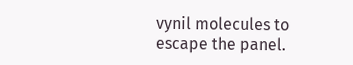vynil molecules to escape the panel.